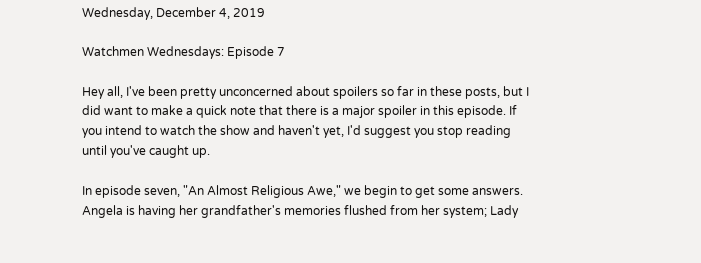Wednesday, December 4, 2019

Watchmen Wednesdays: Episode 7

Hey all, I've been pretty unconcerned about spoilers so far in these posts, but I did want to make a quick note that there is a major spoiler in this episode. If you intend to watch the show and haven't yet, I'd suggest you stop reading until you've caught up.

In episode seven, "An Almost Religious Awe," we begin to get some answers. Angela is having her grandfather's memories flushed from her system; Lady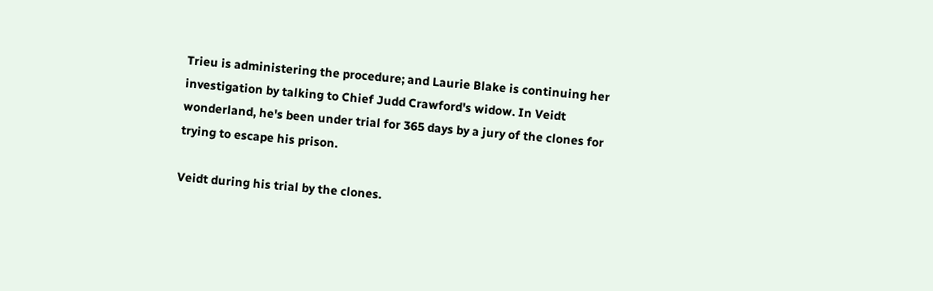Trieu is administering the procedure; and Laurie Blake is continuing her investigation by talking to Chief Judd Crawford's widow. In Veidt wonderland, he's been under trial for 365 days by a jury of the clones for trying to escape his prison.

Veidt during his trial by the clones.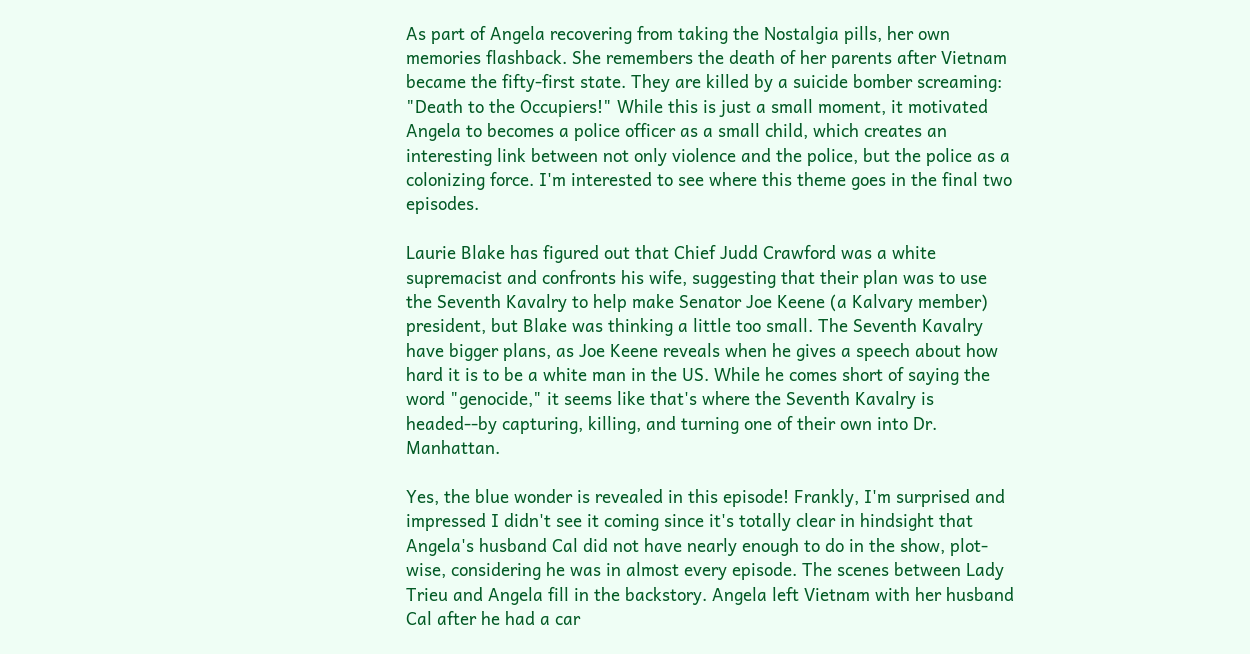As part of Angela recovering from taking the Nostalgia pills, her own memories flashback. She remembers the death of her parents after Vietnam became the fifty-first state. They are killed by a suicide bomber screaming: "Death to the Occupiers!" While this is just a small moment, it motivated Angela to becomes a police officer as a small child, which creates an interesting link between not only violence and the police, but the police as a colonizing force. I'm interested to see where this theme goes in the final two episodes.

Laurie Blake has figured out that Chief Judd Crawford was a white  supremacist and confronts his wife, suggesting that their plan was to use the Seventh Kavalry to help make Senator Joe Keene (a Kalvary member) president, but Blake was thinking a little too small. The Seventh Kavalry have bigger plans, as Joe Keene reveals when he gives a speech about how hard it is to be a white man in the US. While he comes short of saying the word "genocide," it seems like that's where the Seventh Kavalry is headed--by capturing, killing, and turning one of their own into Dr. Manhattan.

Yes, the blue wonder is revealed in this episode! Frankly, I'm surprised and impressed I didn't see it coming since it's totally clear in hindsight that Angela's husband Cal did not have nearly enough to do in the show, plot-wise, considering he was in almost every episode. The scenes between Lady Trieu and Angela fill in the backstory. Angela left Vietnam with her husband Cal after he had a car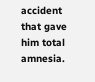accident that gave him total amnesia.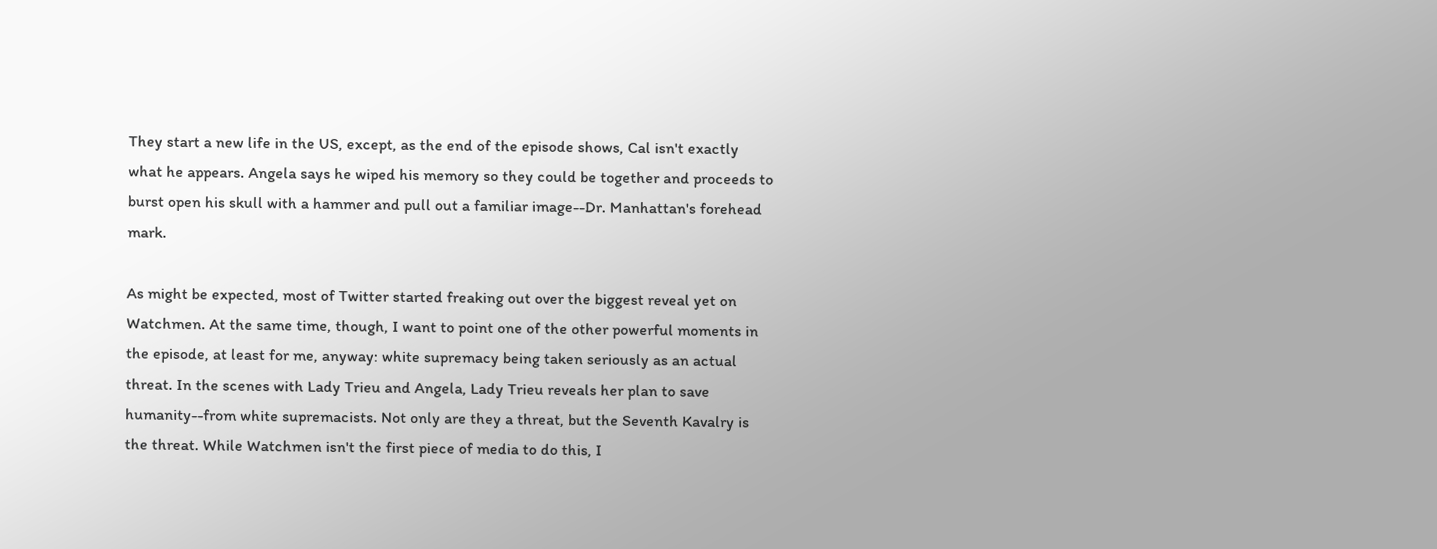They start a new life in the US, except, as the end of the episode shows, Cal isn't exactly what he appears. Angela says he wiped his memory so they could be together and proceeds to burst open his skull with a hammer and pull out a familiar image--Dr. Manhattan's forehead mark.

As might be expected, most of Twitter started freaking out over the biggest reveal yet on Watchmen. At the same time, though, I want to point one of the other powerful moments in the episode, at least for me, anyway: white supremacy being taken seriously as an actual threat. In the scenes with Lady Trieu and Angela, Lady Trieu reveals her plan to save humanity--from white supremacists. Not only are they a threat, but the Seventh Kavalry is the threat. While Watchmen isn't the first piece of media to do this, I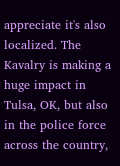appreciate it's also localized. The Kavalry is making a huge impact in Tulsa, OK, but also in the police force across the country,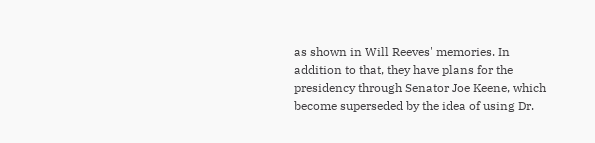as shown in Will Reeves' memories. In addition to that, they have plans for the presidency through Senator Joe Keene, which become superseded by the idea of using Dr.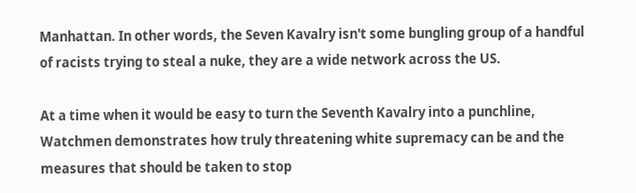Manhattan. In other words, the Seven Kavalry isn't some bungling group of a handful of racists trying to steal a nuke, they are a wide network across the US.

At a time when it would be easy to turn the Seventh Kavalry into a punchline, Watchmen demonstrates how truly threatening white supremacy can be and the measures that should be taken to stop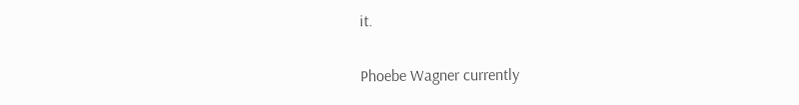it.

Phoebe Wagner currently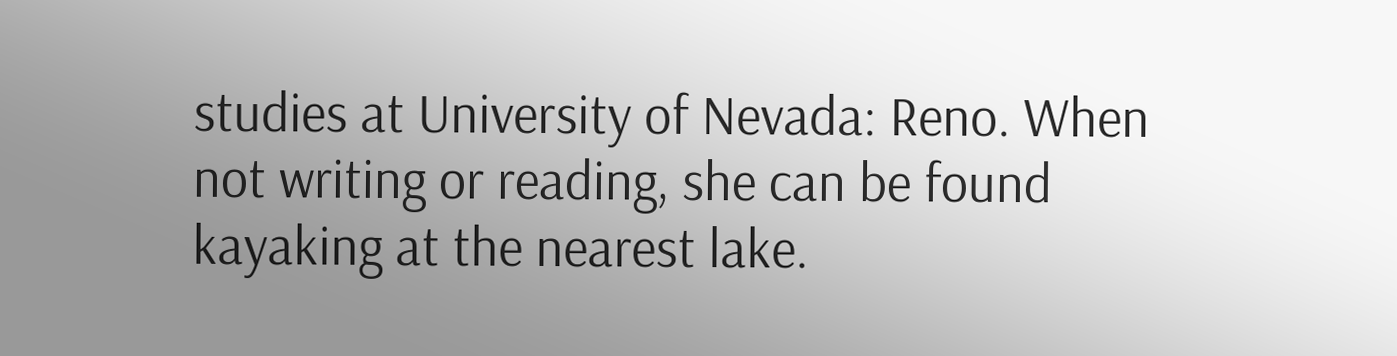studies at University of Nevada: Reno. When not writing or reading, she can be found kayaking at the nearest lake.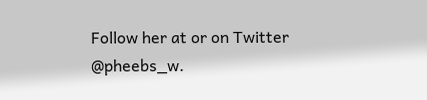Follow her at or on Twitter @pheebs_w.